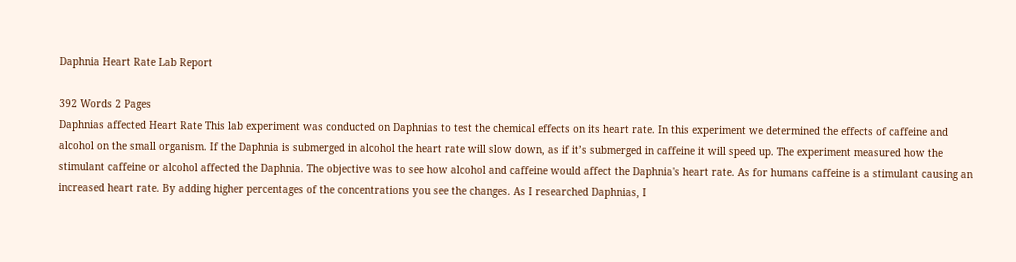Daphnia Heart Rate Lab Report

392 Words 2 Pages
Daphnias affected Heart Rate This lab experiment was conducted on Daphnias to test the chemical effects on its heart rate. In this experiment we determined the effects of caffeine and alcohol on the small organism. If the Daphnia is submerged in alcohol the heart rate will slow down, as if it’s submerged in caffeine it will speed up. The experiment measured how the stimulant caffeine or alcohol affected the Daphnia. The objective was to see how alcohol and caffeine would affect the Daphnia's heart rate. As for humans caffeine is a stimulant causing an increased heart rate. By adding higher percentages of the concentrations you see the changes. As I researched Daphnias, I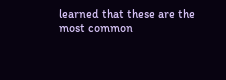learned that these are the most common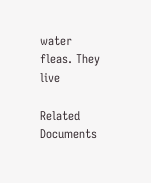water fleas. They live

Related Documents